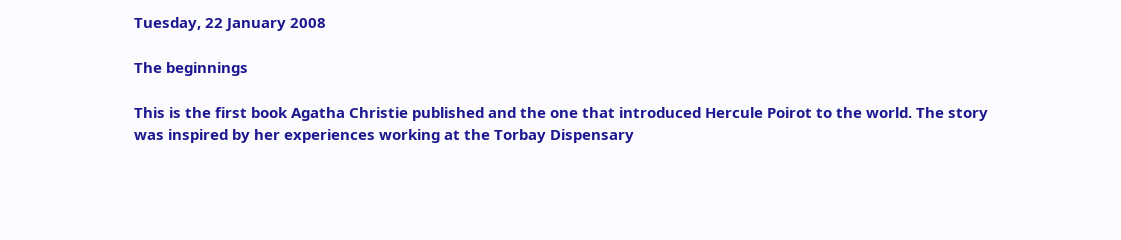Tuesday, 22 January 2008

The beginnings

This is the first book Agatha Christie published and the one that introduced Hercule Poirot to the world. The story was inspired by her experiences working at the Torbay Dispensary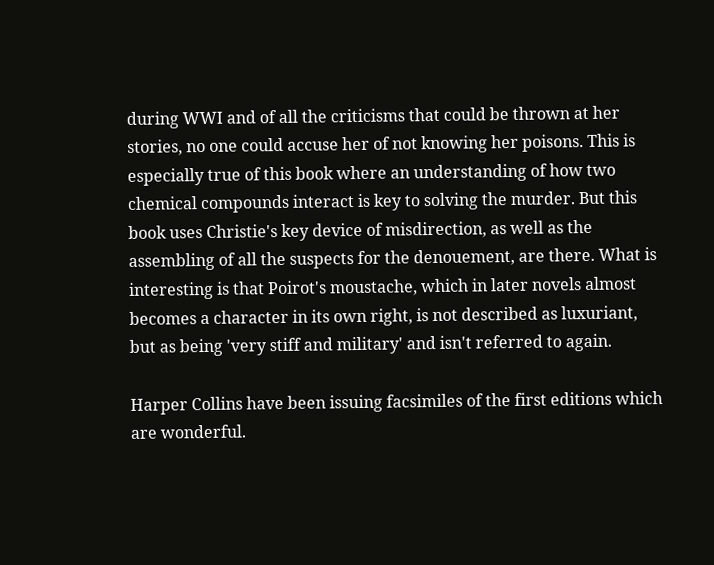during WWI and of all the criticisms that could be thrown at her stories, no one could accuse her of not knowing her poisons. This is especially true of this book where an understanding of how two chemical compounds interact is key to solving the murder. But this book uses Christie's key device of misdirection, as well as the assembling of all the suspects for the denouement, are there. What is interesting is that Poirot's moustache, which in later novels almost becomes a character in its own right, is not described as luxuriant, but as being 'very stiff and military' and isn't referred to again.

Harper Collins have been issuing facsimiles of the first editions which are wonderful.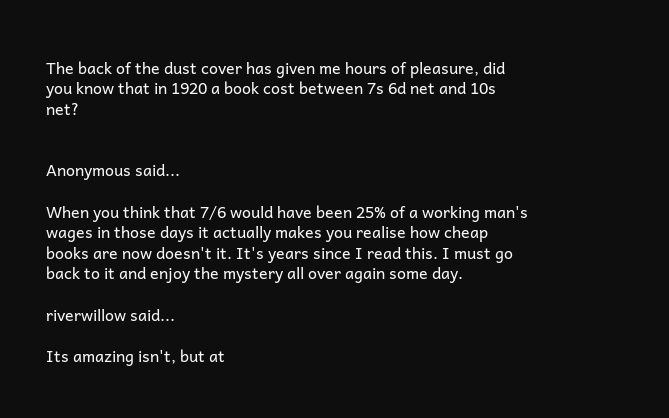The back of the dust cover has given me hours of pleasure, did you know that in 1920 a book cost between 7s 6d net and 10s net?


Anonymous said...

When you think that 7/6 would have been 25% of a working man's wages in those days it actually makes you realise how cheap books are now doesn't it. It's years since I read this. I must go back to it and enjoy the mystery all over again some day.

riverwillow said...

Its amazing isn't, but at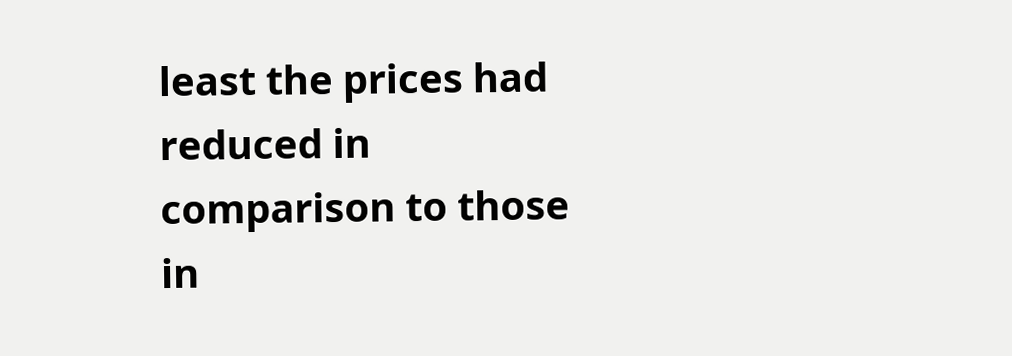least the prices had reduced in comparison to those in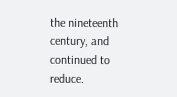the nineteenth century, and continued to reduce.